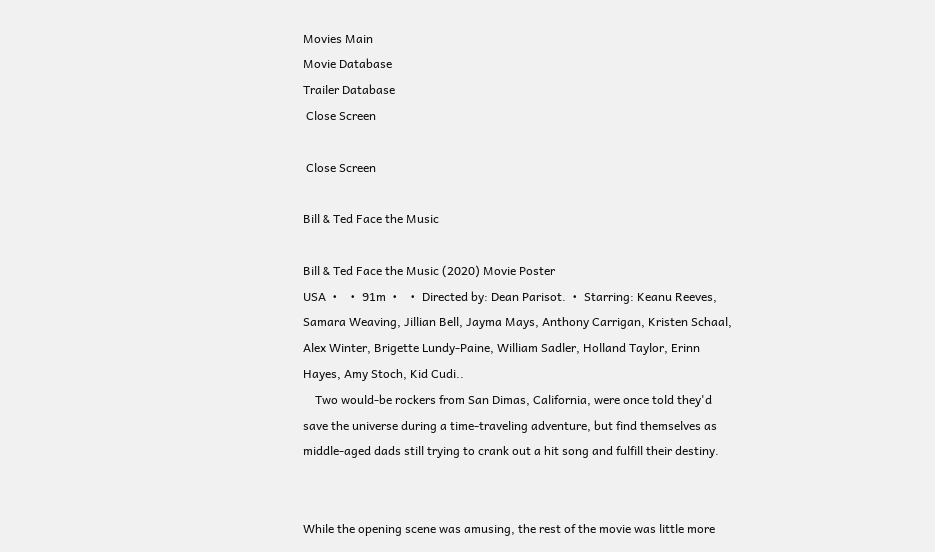Movies Main
Movie Database
Trailer Database
 Close Screen

 Close Screen

Bill & Ted Face the Music

Bill & Ted Face the Music (2020) Movie Poster
USA  •    •  91m  •    •  Directed by: Dean Parisot.  •  Starring: Keanu Reeves, Samara Weaving, Jillian Bell, Jayma Mays, Anthony Carrigan, Kristen Schaal, Alex Winter, Brigette Lundy-Paine, William Sadler, Holland Taylor, Erinn Hayes, Amy Stoch, Kid Cudi..
    Two would-be rockers from San Dimas, California, were once told they'd save the universe during a time-traveling adventure, but find themselves as middle-aged dads still trying to crank out a hit song and fulfill their destiny.


While the opening scene was amusing, the rest of the movie was little more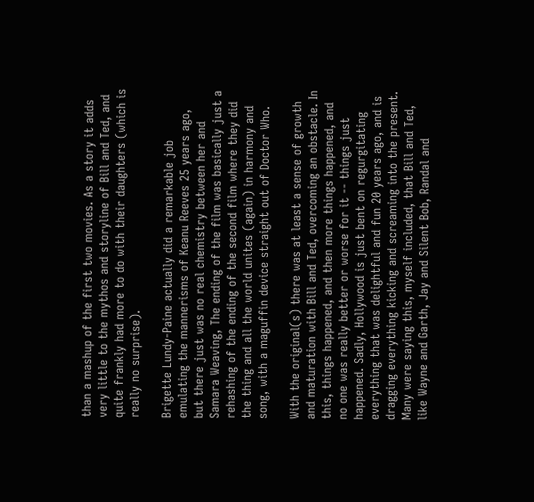than a mashup of the first two movies. As a story it adds very little to the mythos and storyline of Bill and Ted, and quite frankly had more to do with their daughters (which is really no surprise).

Brigette Lundy-Paine actually did a remarkable job emulating the mannerisms of Keanu Reeves 25 years ago, but there just was no real chemistry between her and Samara Weaving, The ending of the film was basically just a rehashing of the ending of the second film where they did the thing and all the world unites (again) in harmony and song, with a maguffin device straight out of Doctor Who.

With the original(s) there was at least a sense of growth and maturation with Bill and Ted, overcoming an obstacle. In this, things happened, and then more things happened, and no one was really better or worse for it -- things just happened. Sadly, Hollywood is just bent on regurgitating everything that was delightful and fun 20 years ago, and is dragging everything kicking and screaming into the present. Many were saying this, myself included, that Bill and Ted, like Wayne and Garth, Jay and Silent Bob, Randal and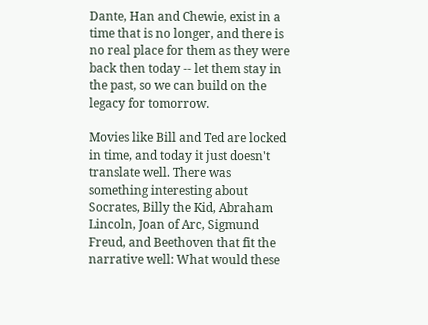Dante, Han and Chewie, exist in a time that is no longer, and there is no real place for them as they were back then today -- let them stay in the past, so we can build on the legacy for tomorrow.

Movies like Bill and Ted are locked in time, and today it just doesn't translate well. There was something interesting about Socrates, Billy the Kid, Abraham Lincoln, Joan of Arc, Sigmund Freud, and Beethoven that fit the narrative well: What would these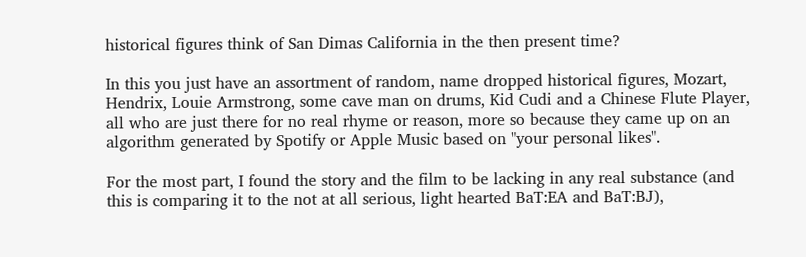historical figures think of San Dimas California in the then present time?

In this you just have an assortment of random, name dropped historical figures, Mozart, Hendrix, Louie Armstrong, some cave man on drums, Kid Cudi and a Chinese Flute Player, all who are just there for no real rhyme or reason, more so because they came up on an algorithm generated by Spotify or Apple Music based on "your personal likes".

For the most part, I found the story and the film to be lacking in any real substance (and this is comparing it to the not at all serious, light hearted BaT:EA and BaT:BJ),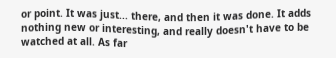or point. It was just... there, and then it was done. It adds nothing new or interesting, and really doesn't have to be watched at all. As far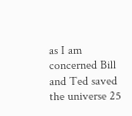as I am concerned Bill and Ted saved the universe 25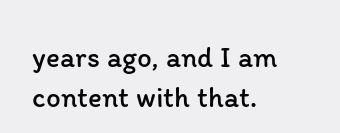years ago, and I am content with that.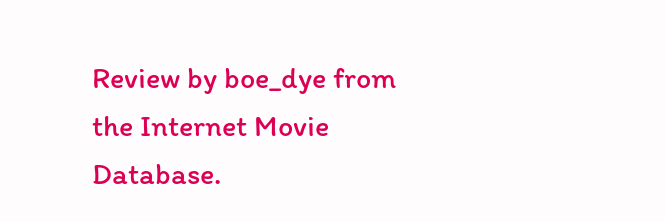Review by boe_dye from the Internet Movie Database.